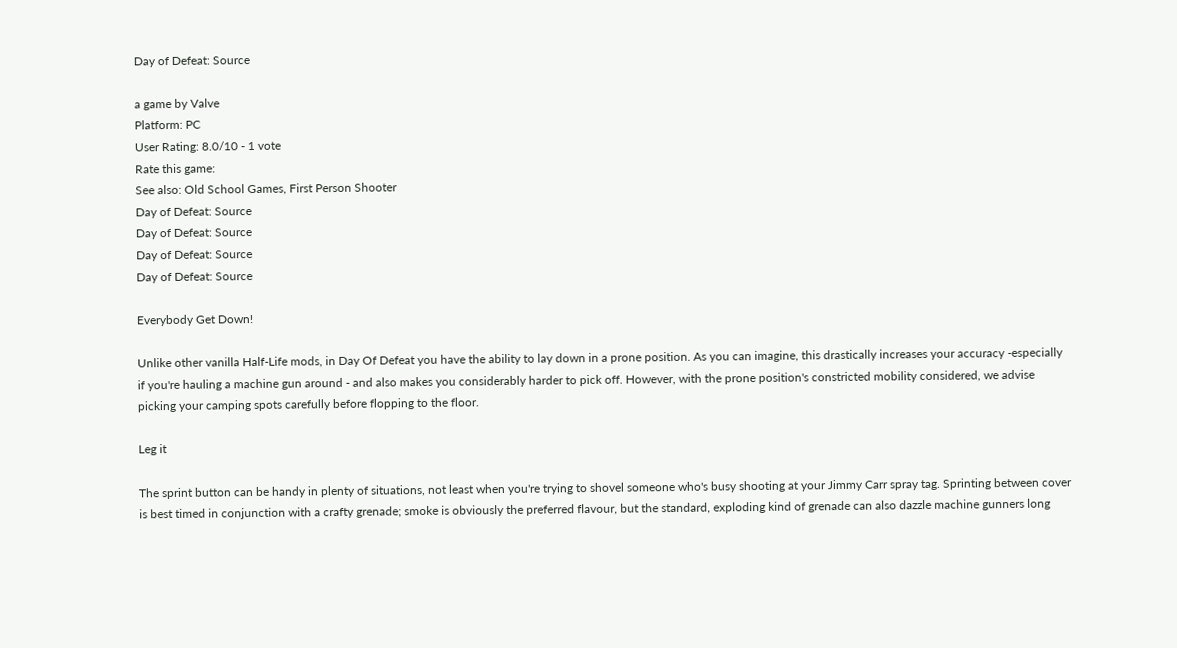Day of Defeat: Source

a game by Valve
Platform: PC
User Rating: 8.0/10 - 1 vote
Rate this game:
See also: Old School Games, First Person Shooter
Day of Defeat: Source
Day of Defeat: Source
Day of Defeat: Source
Day of Defeat: Source

Everybody Get Down!

Unlike other vanilla Half-Life mods, in Day Of Defeat you have the ability to lay down in a prone position. As you can imagine, this drastically increases your accuracy -especially if you're hauling a machine gun around - and also makes you considerably harder to pick off. However, with the prone position's constricted mobility considered, we advise picking your camping spots carefully before flopping to the floor.

Leg it

The sprint button can be handy in plenty of situations, not least when you're trying to shovel someone who's busy shooting at your Jimmy Carr spray tag. Sprinting between cover is best timed in conjunction with a crafty grenade; smoke is obviously the preferred flavour, but the standard, exploding kind of grenade can also dazzle machine gunners long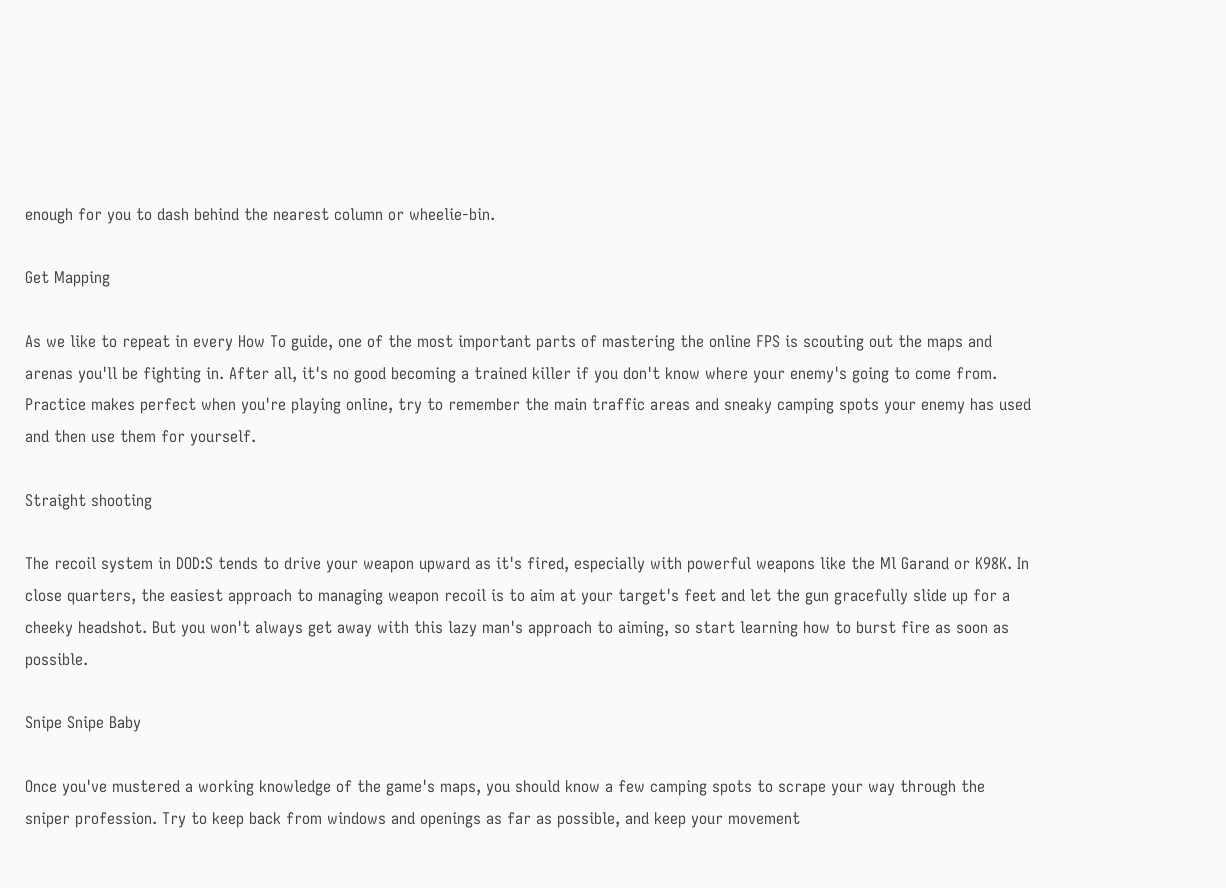enough for you to dash behind the nearest column or wheelie-bin.

Get Mapping

As we like to repeat in every How To guide, one of the most important parts of mastering the online FPS is scouting out the maps and arenas you'll be fighting in. After all, it's no good becoming a trained killer if you don't know where your enemy's going to come from. Practice makes perfect when you're playing online, try to remember the main traffic areas and sneaky camping spots your enemy has used and then use them for yourself.

Straight shooting

The recoil system in DOD:S tends to drive your weapon upward as it's fired, especially with powerful weapons like the Ml Garand or K98K. In close quarters, the easiest approach to managing weapon recoil is to aim at your target's feet and let the gun gracefully slide up for a cheeky headshot. But you won't always get away with this lazy man's approach to aiming, so start learning how to burst fire as soon as possible.

Snipe Snipe Baby

Once you've mustered a working knowledge of the game's maps, you should know a few camping spots to scrape your way through the sniper profession. Try to keep back from windows and openings as far as possible, and keep your movement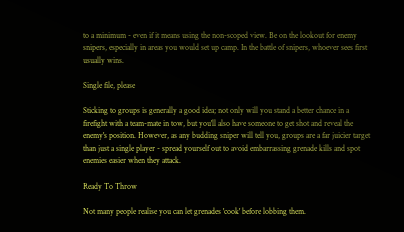to a minimum - even if it means using the non-scoped view. Be on the lookout for enemy snipers, especially in areas you would set up camp. In the battle of snipers, whoever sees first usually wins.

Single file, please

Sticking to groups is generally a good idea; not only will you stand a better chance in a firefight with a team-mate in tow, but you'll also have someone to get shot and reveal the enemy's position. However, as any budding sniper will tell you, groups are a far juicier target than just a single player - spread yourself out to avoid embarrassing grenade kills and spot enemies easier when they attack.

Ready To Throw

Not many people realise you can let grenades 'cook' before lobbing them.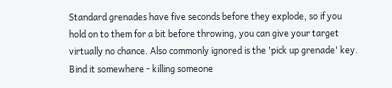Standard grenades have five seconds before they explode, so if you hold on to them for a bit before throwing, you can give your target virtually no chance. Also commonly ignored is the 'pick up grenade' key. Bind it somewhere - killing someone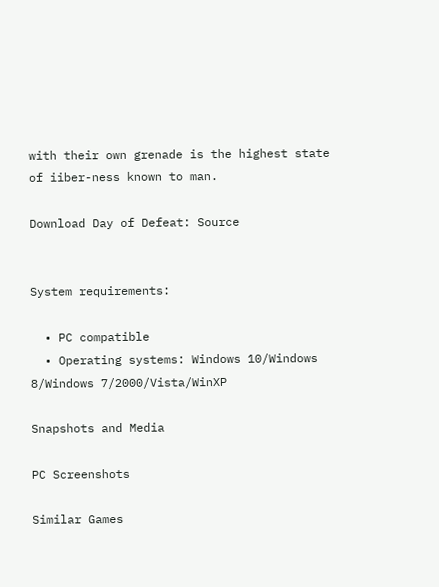with their own grenade is the highest state of iiber-ness known to man.

Download Day of Defeat: Source


System requirements:

  • PC compatible
  • Operating systems: Windows 10/Windows 8/Windows 7/2000/Vista/WinXP

Snapshots and Media

PC Screenshots

Similar Games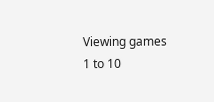Viewing games 1 to 10